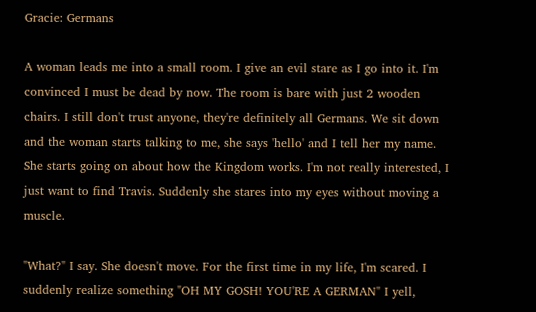Gracie: Germans

A woman leads me into a small room. I give an evil stare as I go into it. I'm convinced I must be dead by now. The room is bare with just 2 wooden chairs. I still don't trust anyone, they're definitely all Germans. We sit down and the woman starts talking to me, she says 'hello' and I tell her my name. She starts going on about how the Kingdom works. I'm not really interested, I just want to find Travis. Suddenly she stares into my eyes without moving a muscle.

"What?" I say. She doesn't move. For the first time in my life, I'm scared. I suddenly realize something "OH MY GOSH! YOU'RE A GERMAN" I yell,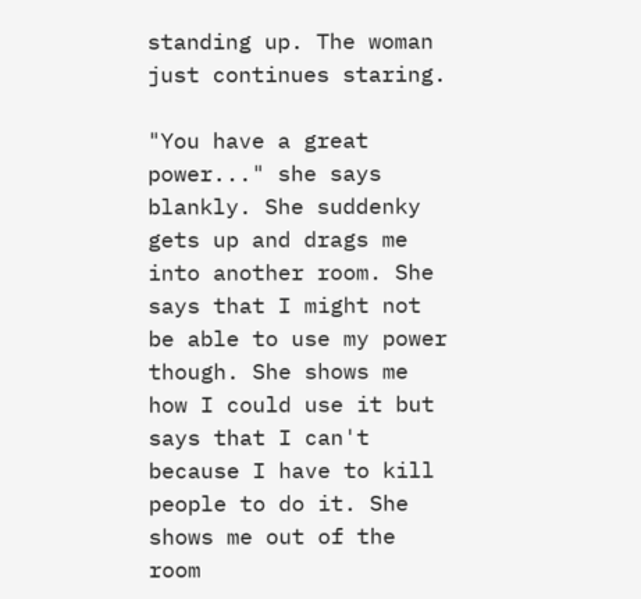standing up. The woman just continues staring.

"You have a great power..." she says blankly. She suddenky gets up and drags me into another room. She says that I might not be able to use my power though. She shows me how I could use it but says that I can't because I have to kill people to do it. She shows me out of the room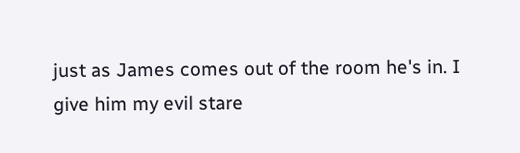just as James comes out of the room he's in. I give him my evil stare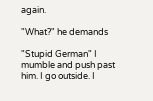again.

"What?" he demands

"Stupid German" I mumble and push past him. I go outside. I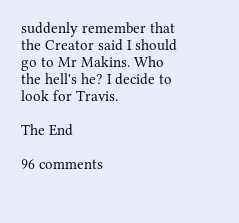suddenly remember that the Creator said I should go to Mr Makins. Who the hell's he? I decide to look for Travis.

The End

96 comments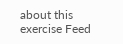about this exercise Feed